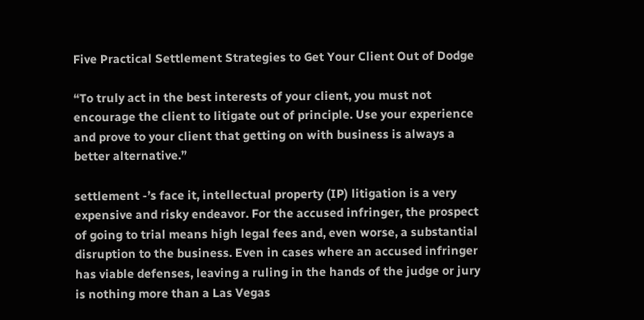Five Practical Settlement Strategies to Get Your Client Out of Dodge

“To truly act in the best interests of your client, you must not encourage the client to litigate out of principle. Use your experience and prove to your client that getting on with business is always a better alternative.”

settlement -’s face it, intellectual property (IP) litigation is a very expensive and risky endeavor. For the accused infringer, the prospect of going to trial means high legal fees and, even worse, a substantial disruption to the business. Even in cases where an accused infringer has viable defenses, leaving a ruling in the hands of the judge or jury is nothing more than a Las Vegas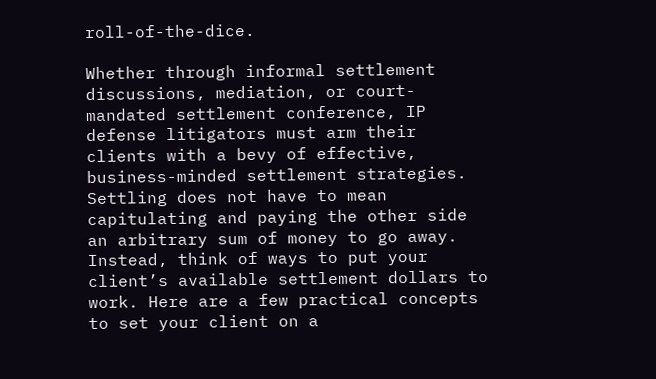roll-of-the-dice.

Whether through informal settlement discussions, mediation, or court-mandated settlement conference, IP defense litigators must arm their clients with a bevy of effective, business-minded settlement strategies. Settling does not have to mean capitulating and paying the other side an arbitrary sum of money to go away. Instead, think of ways to put your client’s available settlement dollars to work. Here are a few practical concepts to set your client on a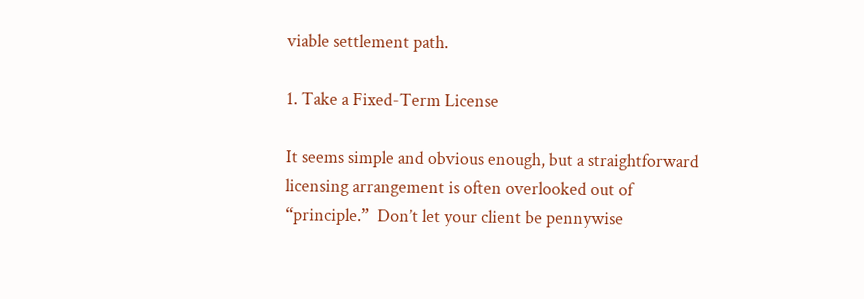viable settlement path.

1. Take a Fixed-Term License

It seems simple and obvious enough, but a straightforward licensing arrangement is often overlooked out of “principle.”  Don’t let your client be pennywise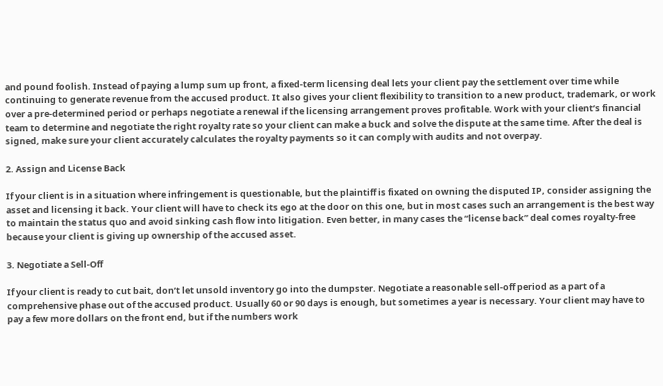and pound foolish. Instead of paying a lump sum up front, a fixed-term licensing deal lets your client pay the settlement over time while continuing to generate revenue from the accused product. It also gives your client flexibility to transition to a new product, trademark, or work over a pre-determined period or perhaps negotiate a renewal if the licensing arrangement proves profitable. Work with your client’s financial team to determine and negotiate the right royalty rate so your client can make a buck and solve the dispute at the same time. After the deal is signed, make sure your client accurately calculates the royalty payments so it can comply with audits and not overpay.

2. Assign and License Back

If your client is in a situation where infringement is questionable, but the plaintiff is fixated on owning the disputed IP, consider assigning the asset and licensing it back. Your client will have to check its ego at the door on this one, but in most cases such an arrangement is the best way to maintain the status quo and avoid sinking cash flow into litigation. Even better, in many cases the “license back” deal comes royalty-free because your client is giving up ownership of the accused asset.

3. Negotiate a Sell-Off

If your client is ready to cut bait, don’t let unsold inventory go into the dumpster. Negotiate a reasonable sell-off period as a part of a comprehensive phase out of the accused product. Usually 60 or 90 days is enough, but sometimes a year is necessary. Your client may have to pay a few more dollars on the front end, but if the numbers work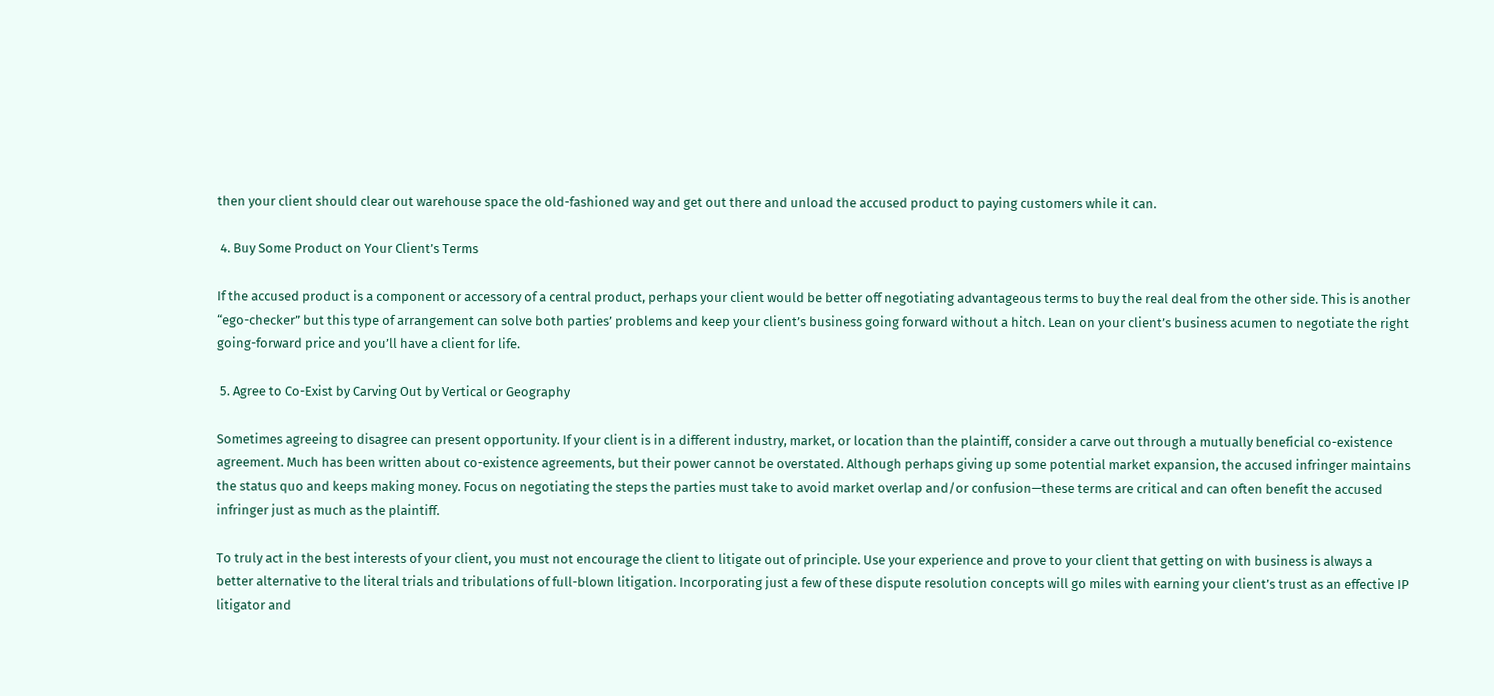then your client should clear out warehouse space the old-fashioned way and get out there and unload the accused product to paying customers while it can.

 4. Buy Some Product on Your Client’s Terms

If the accused product is a component or accessory of a central product, perhaps your client would be better off negotiating advantageous terms to buy the real deal from the other side. This is another “ego-checker” but this type of arrangement can solve both parties’ problems and keep your client’s business going forward without a hitch. Lean on your client’s business acumen to negotiate the right going-forward price and you’ll have a client for life.

 5. Agree to Co-Exist by Carving Out by Vertical or Geography

Sometimes agreeing to disagree can present opportunity. If your client is in a different industry, market, or location than the plaintiff, consider a carve out through a mutually beneficial co-existence agreement. Much has been written about co-existence agreements, but their power cannot be overstated. Although perhaps giving up some potential market expansion, the accused infringer maintains the status quo and keeps making money. Focus on negotiating the steps the parties must take to avoid market overlap and/or confusion—these terms are critical and can often benefit the accused infringer just as much as the plaintiff.

To truly act in the best interests of your client, you must not encourage the client to litigate out of principle. Use your experience and prove to your client that getting on with business is always a better alternative to the literal trials and tribulations of full-blown litigation. Incorporating just a few of these dispute resolution concepts will go miles with earning your client’s trust as an effective IP litigator and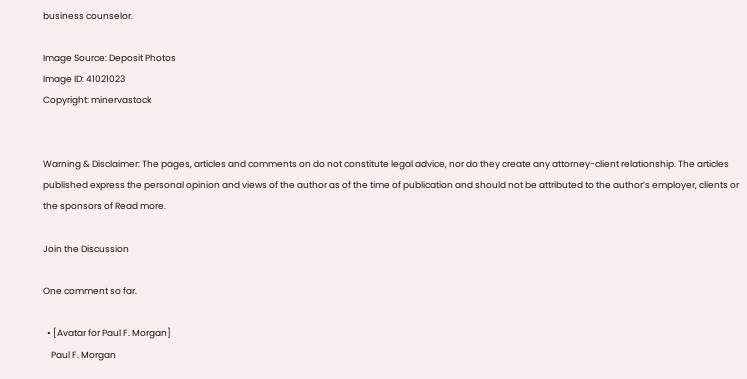business counselor.

Image Source: Deposit Photos
Image ID: 41021023
Copyright: minervastock


Warning & Disclaimer: The pages, articles and comments on do not constitute legal advice, nor do they create any attorney-client relationship. The articles published express the personal opinion and views of the author as of the time of publication and should not be attributed to the author’s employer, clients or the sponsors of Read more.

Join the Discussion

One comment so far.

  • [Avatar for Paul F. Morgan]
    Paul F. Morgan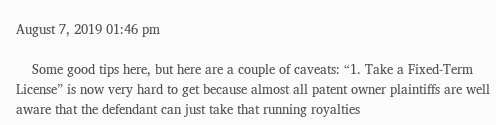August 7, 2019 01:46 pm

    Some good tips here, but here are a couple of caveats: “1. Take a Fixed-Term License” is now very hard to get because almost all patent owner plaintiffs are well aware that the defendant can just take that running royalties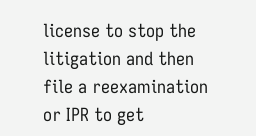license to stop the litigation and then file a reexamination or IPR to get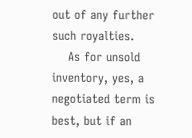out of any further such royalties.
    As for unsold inventory, yes, a negotiated term is best, but if an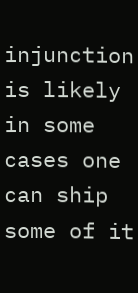injunction is likely in some cases one can ship some of it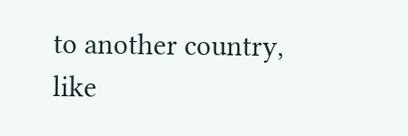to another country, like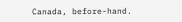Canada, before-hand.